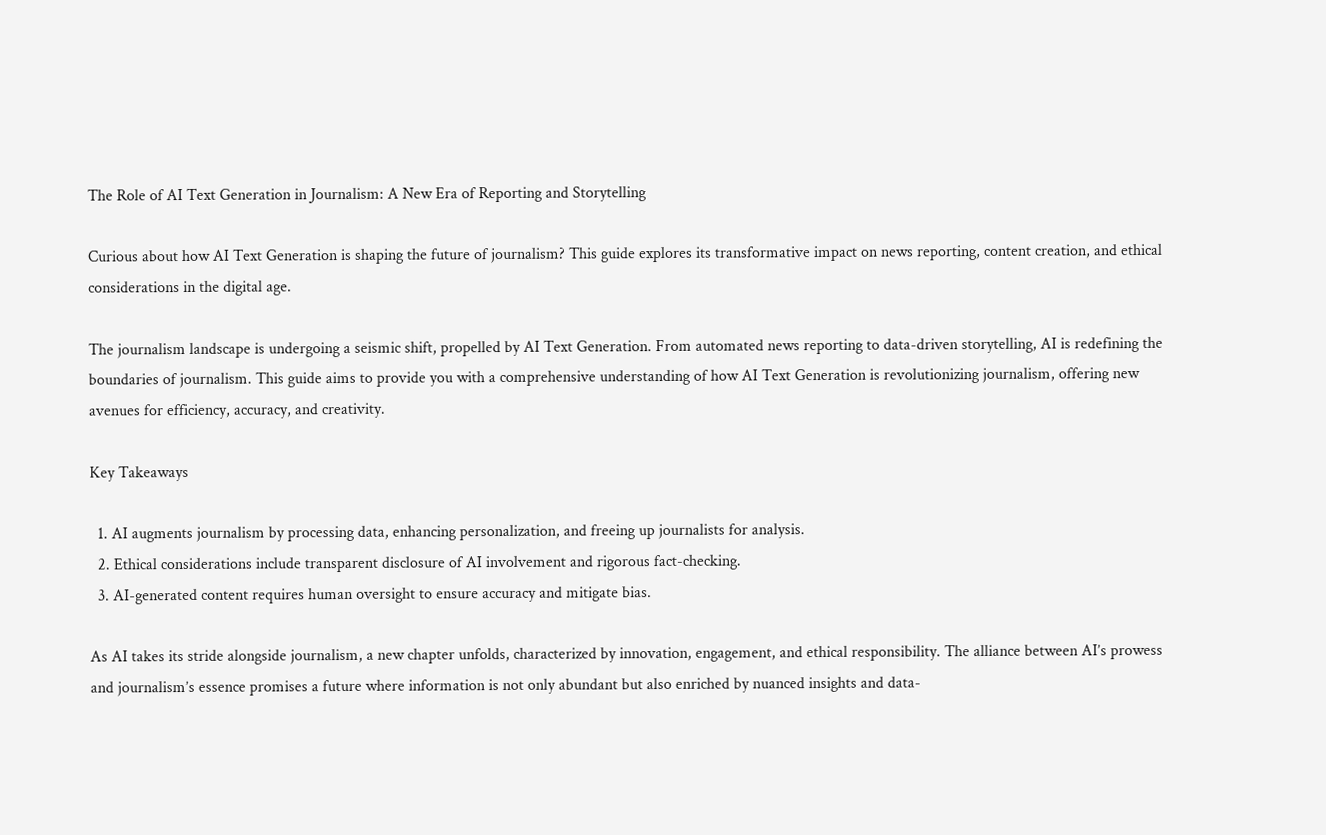The Role of AI Text Generation in Journalism: A New Era of Reporting and Storytelling

Curious about how AI Text Generation is shaping the future of journalism? This guide explores its transformative impact on news reporting, content creation, and ethical considerations in the digital age.

The journalism landscape is undergoing a seismic shift, propelled by AI Text Generation. From automated news reporting to data-driven storytelling, AI is redefining the boundaries of journalism. This guide aims to provide you with a comprehensive understanding of how AI Text Generation is revolutionizing journalism, offering new avenues for efficiency, accuracy, and creativity.

Key Takeaways

  1. AI augments journalism by processing data, enhancing personalization, and freeing up journalists for analysis.
  2. Ethical considerations include transparent disclosure of AI involvement and rigorous fact-checking.
  3. AI-generated content requires human oversight to ensure accuracy and mitigate bias.

As AI takes its stride alongside journalism, a new chapter unfolds, characterized by innovation, engagement, and ethical responsibility. The alliance between AI’s prowess and journalism’s essence promises a future where information is not only abundant but also enriched by nuanced insights and data-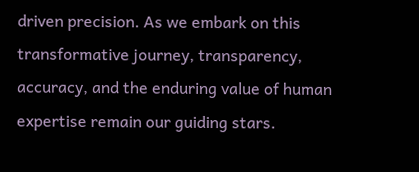driven precision. As we embark on this transformative journey, transparency, accuracy, and the enduring value of human expertise remain our guiding stars.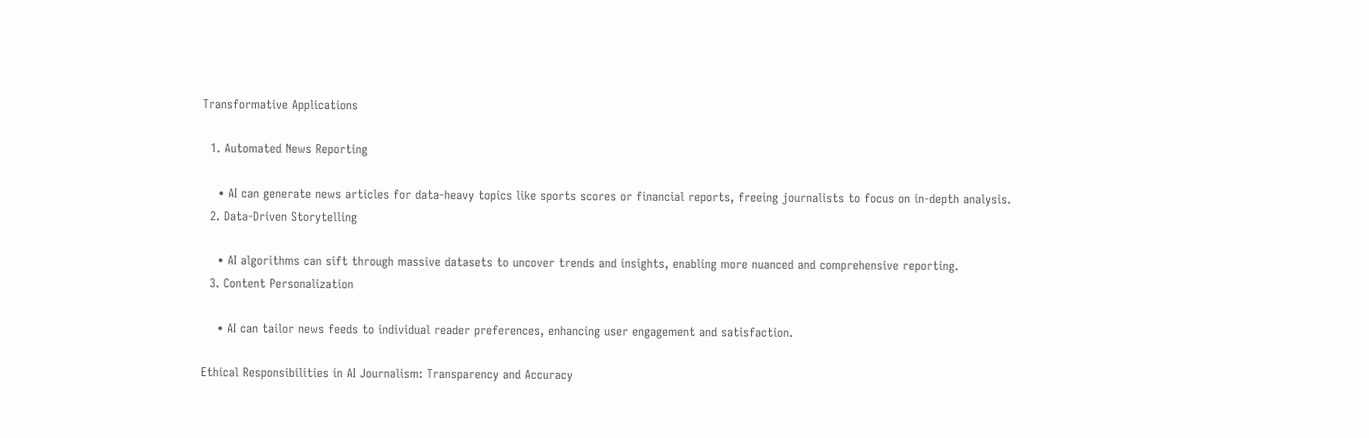Transformative Applications

  1. Automated News Reporting

    • AI can generate news articles for data-heavy topics like sports scores or financial reports, freeing journalists to focus on in-depth analysis.
  2. Data-Driven Storytelling

    • AI algorithms can sift through massive datasets to uncover trends and insights, enabling more nuanced and comprehensive reporting.
  3. Content Personalization

    • AI can tailor news feeds to individual reader preferences, enhancing user engagement and satisfaction.

Ethical Responsibilities in AI Journalism: Transparency and Accuracy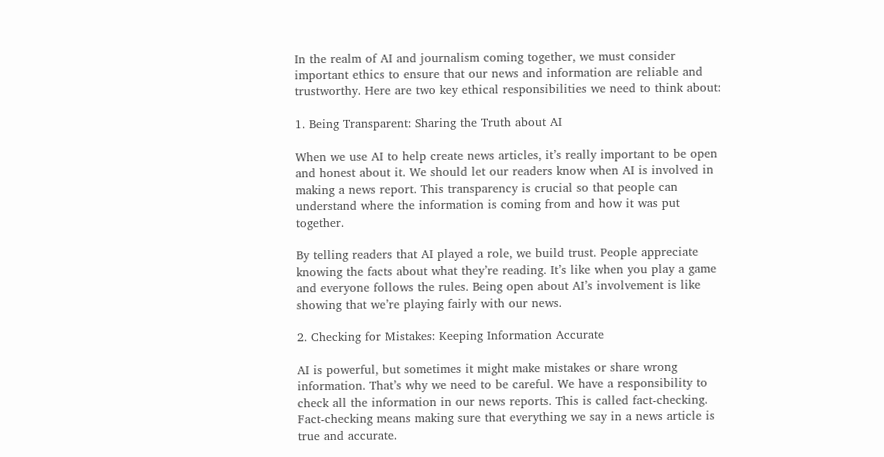In the realm of AI and journalism coming together, we must consider important ethics to ensure that our news and information are reliable and trustworthy. Here are two key ethical responsibilities we need to think about:

1. Being Transparent: Sharing the Truth about AI

When we use AI to help create news articles, it’s really important to be open and honest about it. We should let our readers know when AI is involved in making a news report. This transparency is crucial so that people can understand where the information is coming from and how it was put together.

By telling readers that AI played a role, we build trust. People appreciate knowing the facts about what they’re reading. It’s like when you play a game and everyone follows the rules. Being open about AI’s involvement is like showing that we’re playing fairly with our news.

2. Checking for Mistakes: Keeping Information Accurate

AI is powerful, but sometimes it might make mistakes or share wrong information. That’s why we need to be careful. We have a responsibility to check all the information in our news reports. This is called fact-checking. Fact-checking means making sure that everything we say in a news article is true and accurate.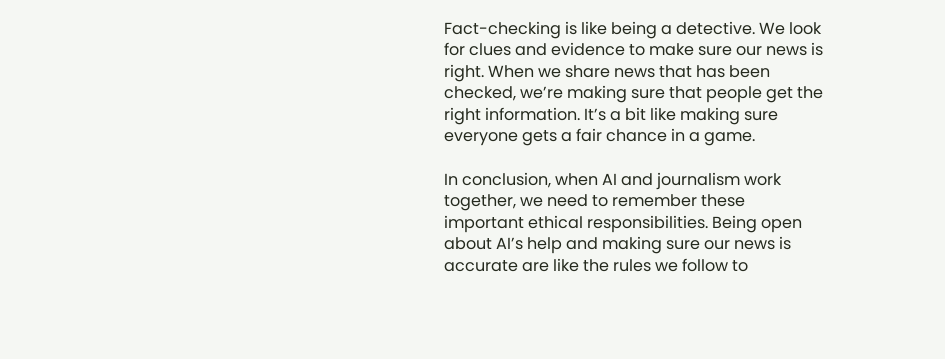Fact-checking is like being a detective. We look for clues and evidence to make sure our news is right. When we share news that has been checked, we’re making sure that people get the right information. It’s a bit like making sure everyone gets a fair chance in a game.

In conclusion, when AI and journalism work together, we need to remember these important ethical responsibilities. Being open about AI’s help and making sure our news is accurate are like the rules we follow to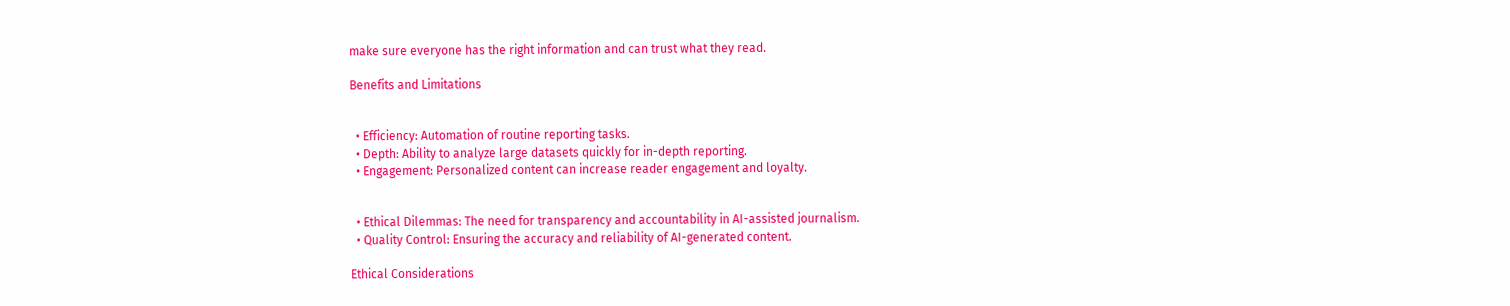make sure everyone has the right information and can trust what they read.

Benefits and Limitations


  • Efficiency: Automation of routine reporting tasks.
  • Depth: Ability to analyze large datasets quickly for in-depth reporting.
  • Engagement: Personalized content can increase reader engagement and loyalty.


  • Ethical Dilemmas: The need for transparency and accountability in AI-assisted journalism.
  • Quality Control: Ensuring the accuracy and reliability of AI-generated content.

Ethical Considerations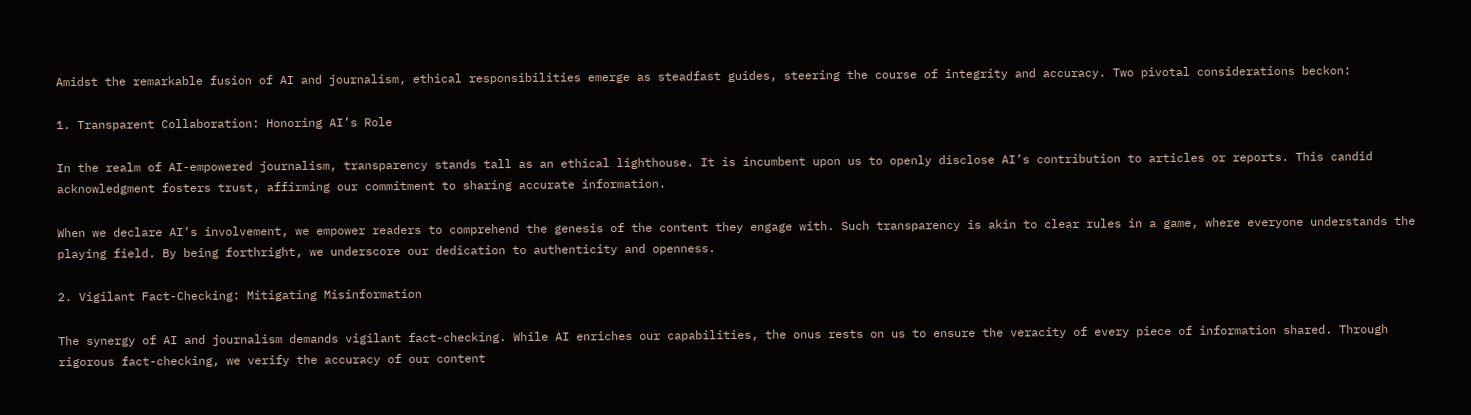Amidst the remarkable fusion of AI and journalism, ethical responsibilities emerge as steadfast guides, steering the course of integrity and accuracy. Two pivotal considerations beckon:

1. Transparent Collaboration: Honoring AI’s Role

In the realm of AI-empowered journalism, transparency stands tall as an ethical lighthouse. It is incumbent upon us to openly disclose AI’s contribution to articles or reports. This candid acknowledgment fosters trust, affirming our commitment to sharing accurate information.

When we declare AI’s involvement, we empower readers to comprehend the genesis of the content they engage with. Such transparency is akin to clear rules in a game, where everyone understands the playing field. By being forthright, we underscore our dedication to authenticity and openness.

2. Vigilant Fact-Checking: Mitigating Misinformation

The synergy of AI and journalism demands vigilant fact-checking. While AI enriches our capabilities, the onus rests on us to ensure the veracity of every piece of information shared. Through rigorous fact-checking, we verify the accuracy of our content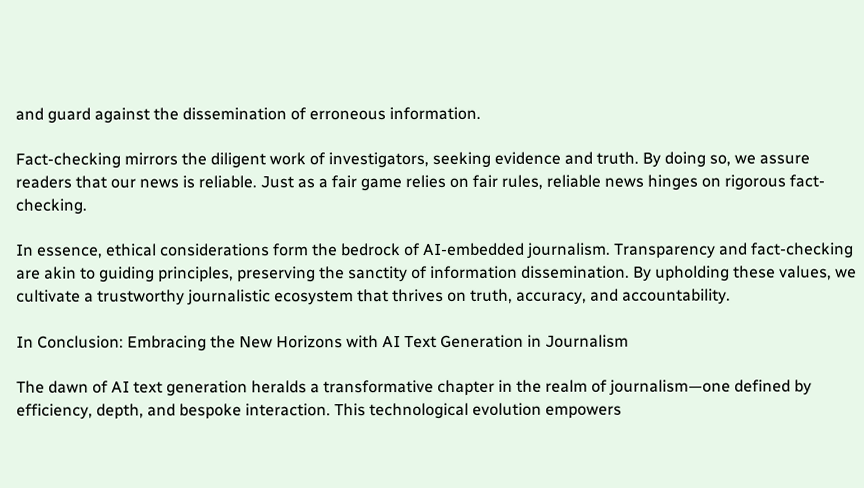and guard against the dissemination of erroneous information.

Fact-checking mirrors the diligent work of investigators, seeking evidence and truth. By doing so, we assure readers that our news is reliable. Just as a fair game relies on fair rules, reliable news hinges on rigorous fact-checking.

In essence, ethical considerations form the bedrock of AI-embedded journalism. Transparency and fact-checking are akin to guiding principles, preserving the sanctity of information dissemination. By upholding these values, we cultivate a trustworthy journalistic ecosystem that thrives on truth, accuracy, and accountability.

In Conclusion: Embracing the New Horizons with AI Text Generation in Journalism

The dawn of AI text generation heralds a transformative chapter in the realm of journalism—one defined by efficiency, depth, and bespoke interaction. This technological evolution empowers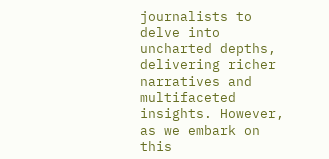journalists to delve into uncharted depths, delivering richer narratives and multifaceted insights. However, as we embark on this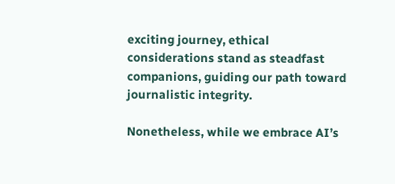exciting journey, ethical considerations stand as steadfast companions, guiding our path toward journalistic integrity.

Nonetheless, while we embrace AI’s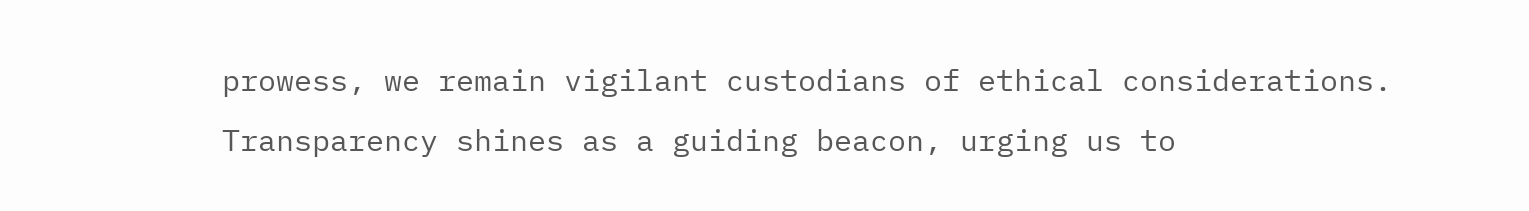prowess, we remain vigilant custodians of ethical considerations. Transparency shines as a guiding beacon, urging us to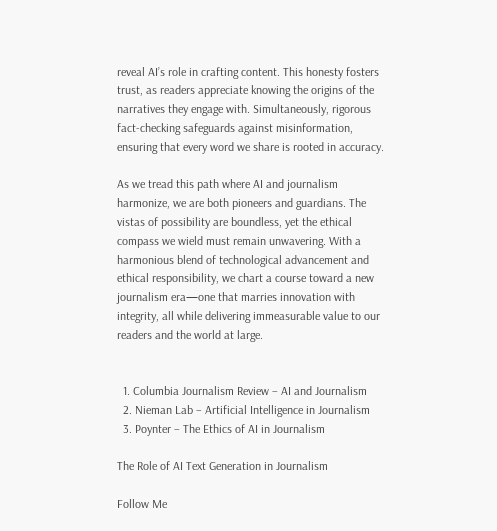reveal AI’s role in crafting content. This honesty fosters trust, as readers appreciate knowing the origins of the narratives they engage with. Simultaneously, rigorous fact-checking safeguards against misinformation, ensuring that every word we share is rooted in accuracy.

As we tread this path where AI and journalism harmonize, we are both pioneers and guardians. The vistas of possibility are boundless, yet the ethical compass we wield must remain unwavering. With a harmonious blend of technological advancement and ethical responsibility, we chart a course toward a new journalism era—one that marries innovation with integrity, all while delivering immeasurable value to our readers and the world at large.


  1. Columbia Journalism Review – AI and Journalism
  2. Nieman Lab – Artificial Intelligence in Journalism
  3. Poynter – The Ethics of AI in Journalism

The Role of AI Text Generation in Journalism

Follow Me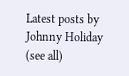Latest posts by Johnny Holiday (see all)